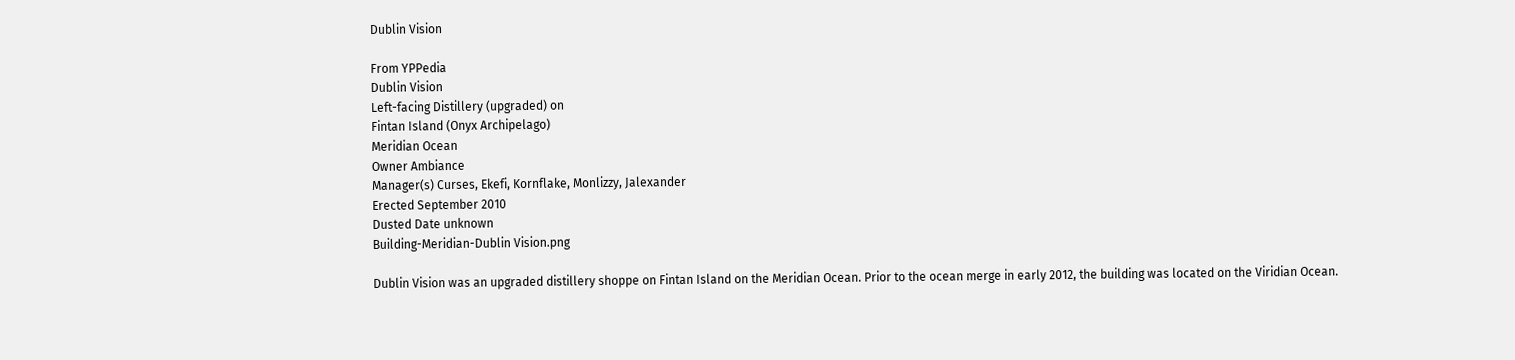Dublin Vision

From YPPedia
Dublin Vision
Left-facing Distillery (upgraded) on
Fintan Island (Onyx Archipelago)
Meridian Ocean
Owner Ambiance
Manager(s) Curses, Ekefi, Kornflake, Monlizzy, Jalexander
Erected September 2010
Dusted Date unknown
Building-Meridian-Dublin Vision.png

Dublin Vision was an upgraded distillery shoppe on Fintan Island on the Meridian Ocean. Prior to the ocean merge in early 2012, the building was located on the Viridian Ocean.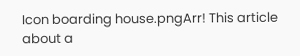Icon boarding house.pngArr! This article about a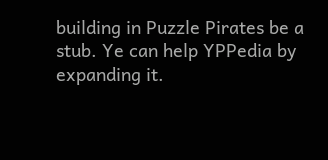building in Puzzle Pirates be a stub. Ye can help YPPedia by expanding it.